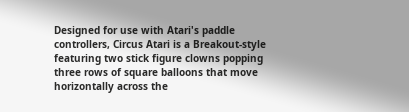Designed for use with Atari's paddle controllers, Circus Atari is a Breakout-style featuring two stick figure clowns popping three rows of square balloons that move horizontally across the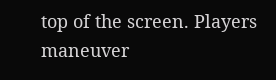top of the screen. Players maneuver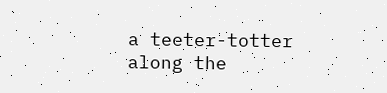a teeter-totter along the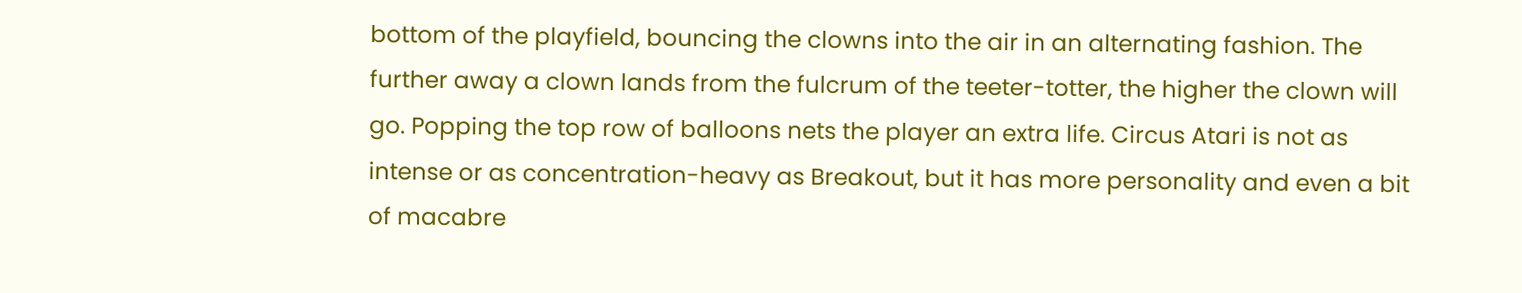bottom of the playfield, bouncing the clowns into the air in an alternating fashion. The further away a clown lands from the fulcrum of the teeter-totter, the higher the clown will go. Popping the top row of balloons nets the player an extra life. Circus Atari is not as intense or as concentration-heavy as Breakout, but it has more personality and even a bit of macabre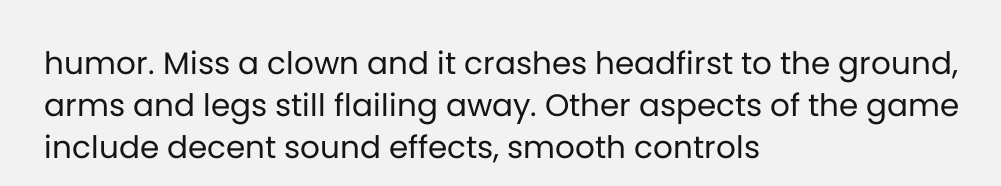humor. Miss a clown and it crashes headfirst to the ground, arms and legs still flailing away. Other aspects of the game include decent sound effects, smooth controls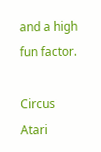and a high fun factor.

Circus Atari